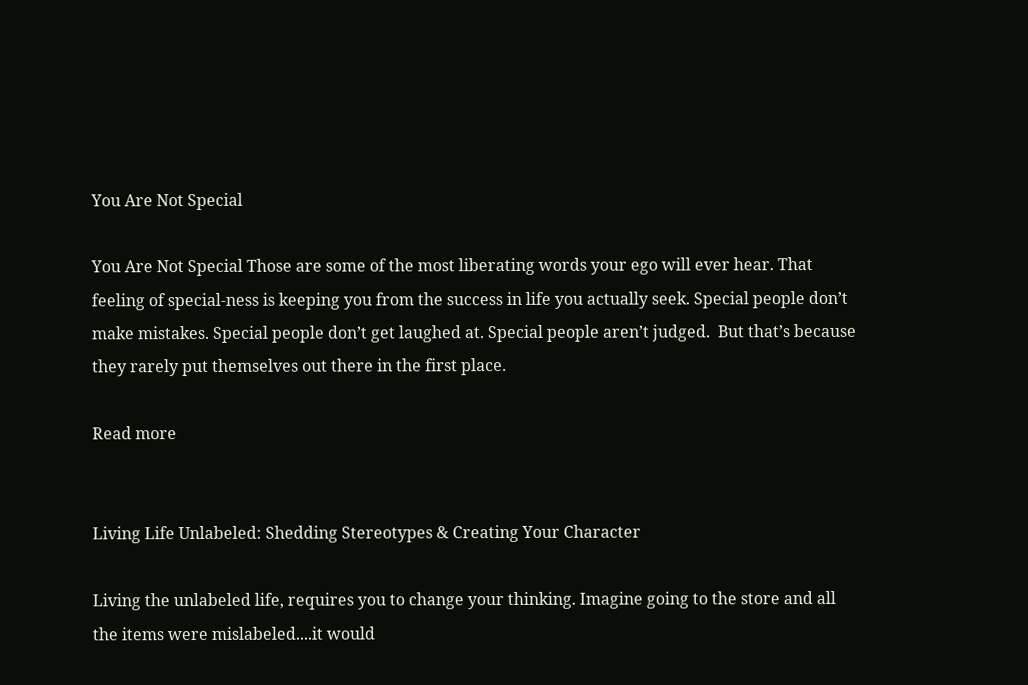You Are Not Special

You Are Not Special Those are some of the most liberating words your ego will ever hear. That feeling of special-ness is keeping you from the success in life you actually seek. Special people don’t make mistakes. Special people don’t get laughed at. Special people aren’t judged.  But that’s because they rarely put themselves out there in the first place.

Read more


Living Life Unlabeled: Shedding Stereotypes & Creating Your Character

Living the unlabeled life, requires you to change your thinking. Imagine going to the store and all the items were mislabeled....it would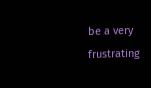be a very frustrating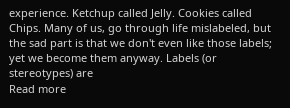experience. Ketchup called Jelly. Cookies called Chips. Many of us, go through life mislabeled, but the sad part is that we don't even like those labels; yet we become them anyway. Labels (or stereotypes) are
Read more